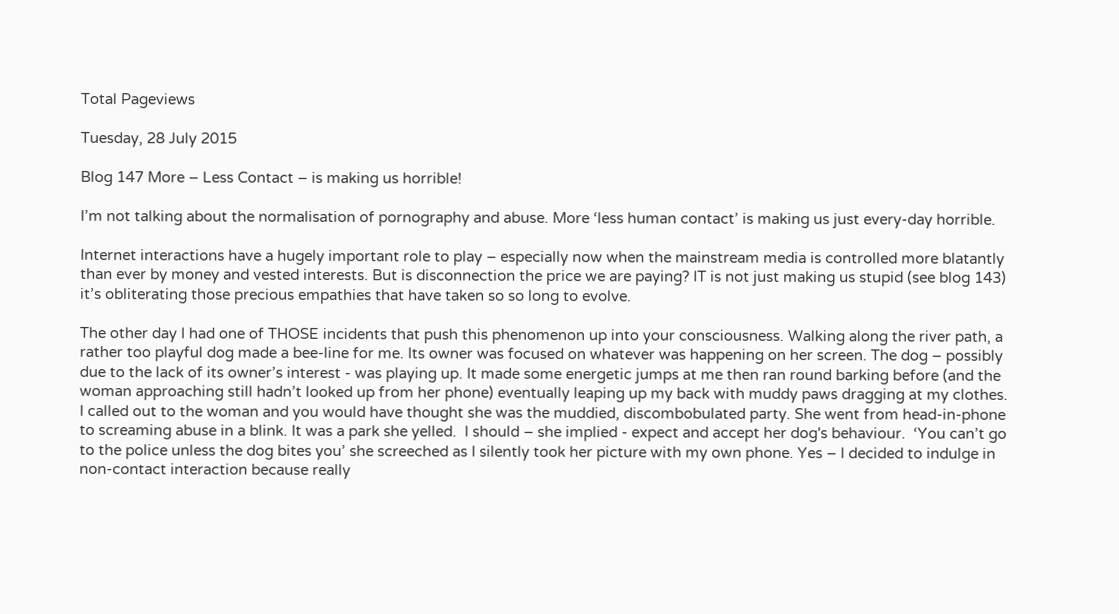Total Pageviews

Tuesday, 28 July 2015

Blog 147 More – Less Contact – is making us horrible!

I’m not talking about the normalisation of pornography and abuse. More ‘less human contact’ is making us just every-day horrible.

Internet interactions have a hugely important role to play – especially now when the mainstream media is controlled more blatantly than ever by money and vested interests. But is disconnection the price we are paying? IT is not just making us stupid (see blog 143) it’s obliterating those precious empathies that have taken so so long to evolve.

The other day I had one of THOSE incidents that push this phenomenon up into your consciousness. Walking along the river path, a rather too playful dog made a bee-line for me. Its owner was focused on whatever was happening on her screen. The dog – possibly due to the lack of its owner’s interest - was playing up. It made some energetic jumps at me then ran round barking before (and the woman approaching still hadn’t looked up from her phone) eventually leaping up my back with muddy paws dragging at my clothes. I called out to the woman and you would have thought she was the muddied, discombobulated party. She went from head-in-phone to screaming abuse in a blink. It was a park she yelled.  I should – she implied - expect and accept her dog's behaviour.  ‘You can’t go to the police unless the dog bites you’ she screeched as I silently took her picture with my own phone. Yes – I decided to indulge in non-contact interaction because really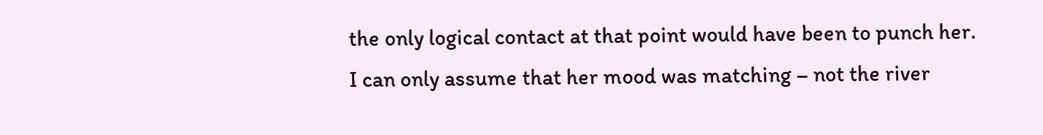the only logical contact at that point would have been to punch her. I can only assume that her mood was matching – not the river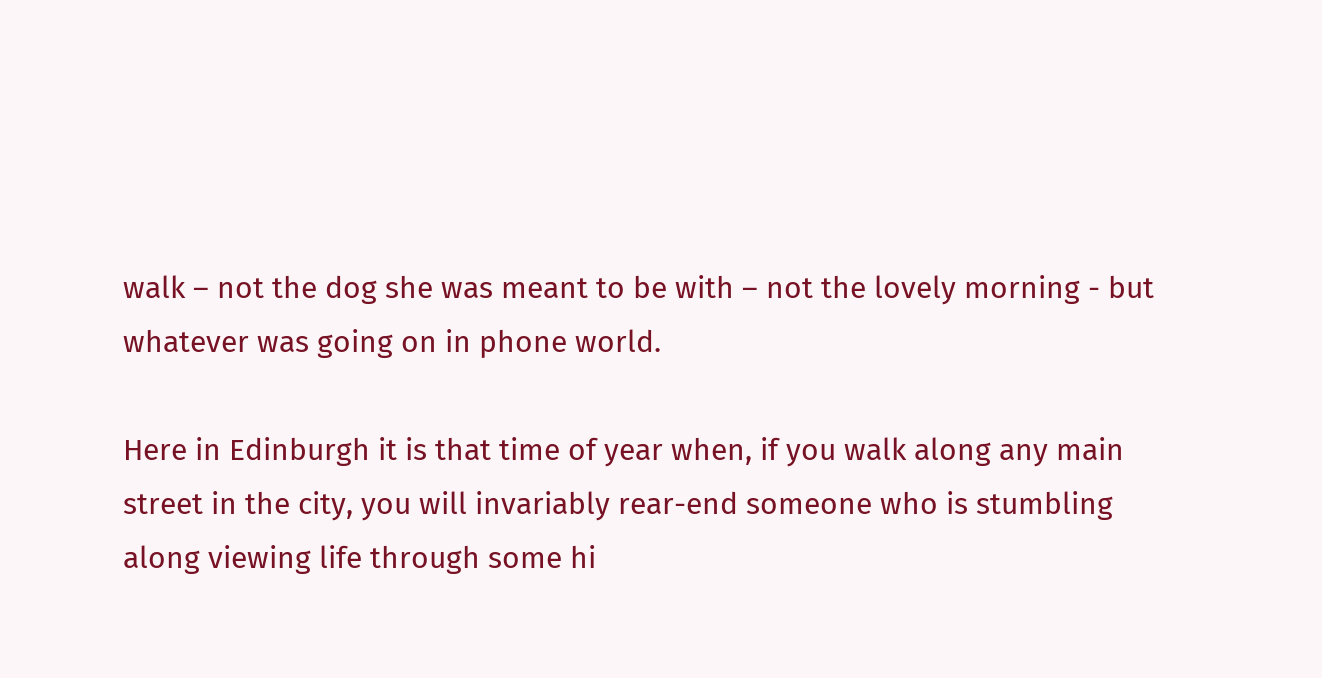walk – not the dog she was meant to be with – not the lovely morning - but whatever was going on in phone world.

Here in Edinburgh it is that time of year when, if you walk along any main street in the city, you will invariably rear-end someone who is stumbling along viewing life through some hi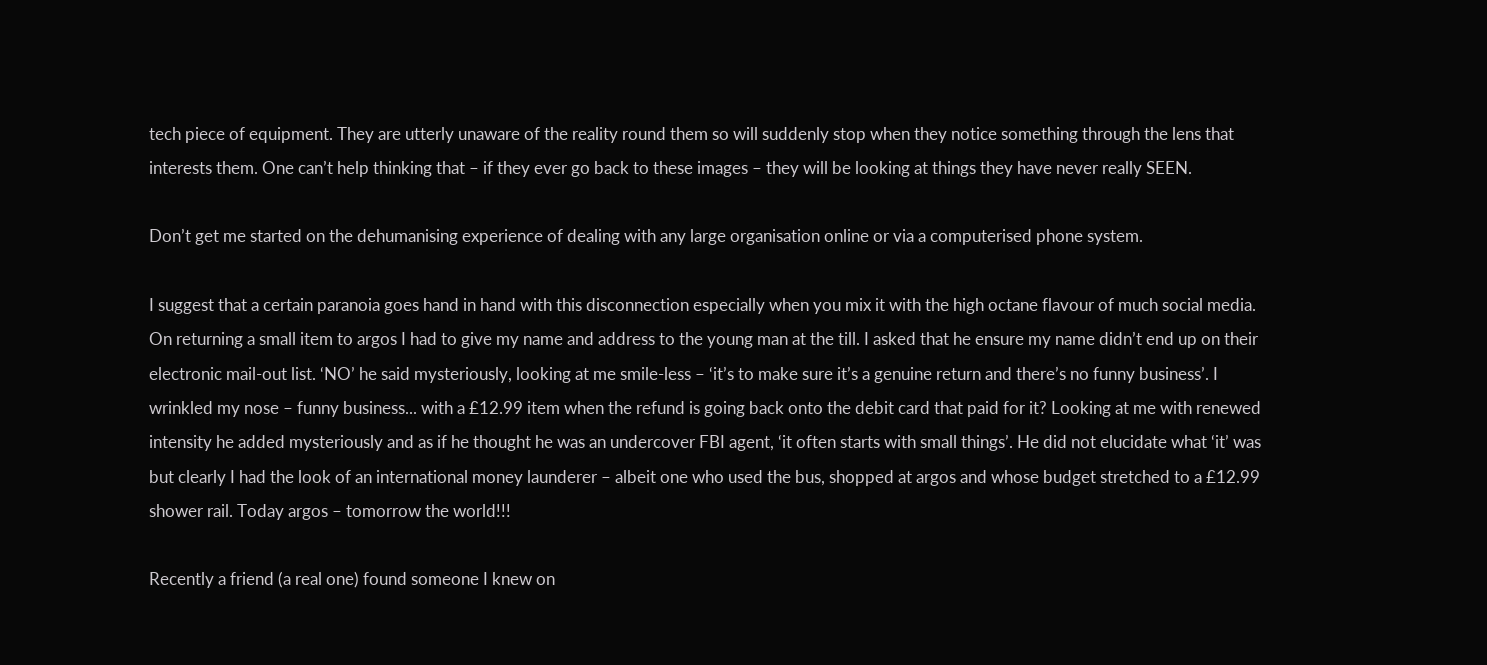tech piece of equipment. They are utterly unaware of the reality round them so will suddenly stop when they notice something through the lens that interests them. One can’t help thinking that – if they ever go back to these images – they will be looking at things they have never really SEEN.

Don’t get me started on the dehumanising experience of dealing with any large organisation online or via a computerised phone system.

I suggest that a certain paranoia goes hand in hand with this disconnection especially when you mix it with the high octane flavour of much social media. On returning a small item to argos I had to give my name and address to the young man at the till. I asked that he ensure my name didn’t end up on their electronic mail-out list. ‘NO’ he said mysteriously, looking at me smile-less – ‘it’s to make sure it’s a genuine return and there’s no funny business’. I wrinkled my nose – funny business... with a £12.99 item when the refund is going back onto the debit card that paid for it? Looking at me with renewed intensity he added mysteriously and as if he thought he was an undercover FBI agent, ‘it often starts with small things’. He did not elucidate what ‘it’ was but clearly I had the look of an international money launderer – albeit one who used the bus, shopped at argos and whose budget stretched to a £12.99 shower rail. Today argos – tomorrow the world!!!

Recently a friend (a real one) found someone I knew on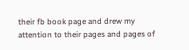their fb book page and drew my attention to their pages and pages of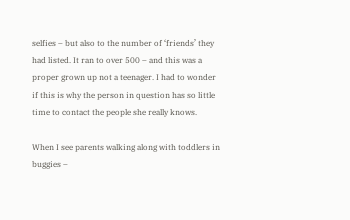selfies – but also to the number of ‘friends’ they had listed. It ran to over 500 – and this was a proper grown up not a teenager. I had to wonder if this is why the person in question has so little time to contact the people she really knows.

When I see parents walking along with toddlers in buggies –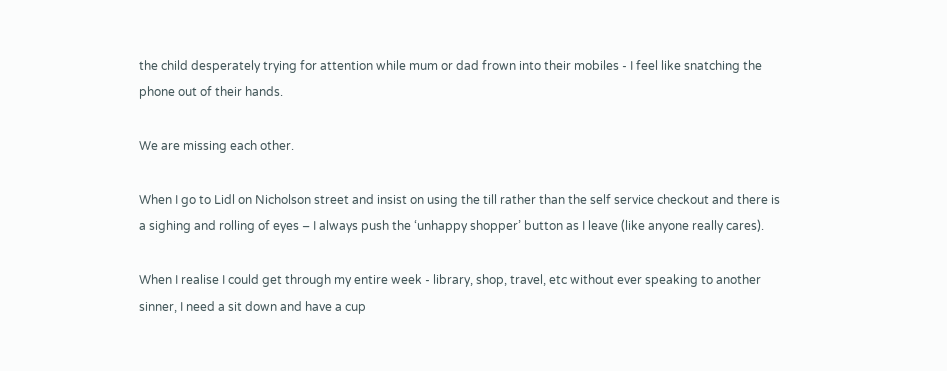the child desperately trying for attention while mum or dad frown into their mobiles - I feel like snatching the phone out of their hands.

We are missing each other.

When I go to Lidl on Nicholson street and insist on using the till rather than the self service checkout and there is a sighing and rolling of eyes – I always push the ‘unhappy shopper’ button as I leave (like anyone really cares).

When I realise I could get through my entire week - library, shop, travel, etc without ever speaking to another sinner, I need a sit down and have a cup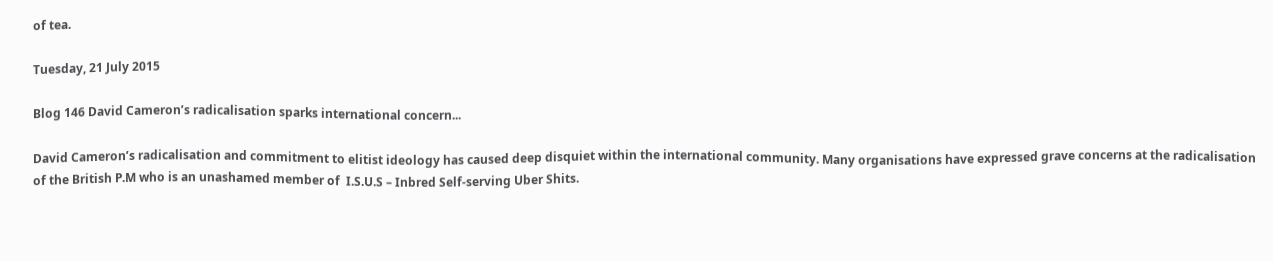of tea.

Tuesday, 21 July 2015

Blog 146 David Cameron’s radicalisation sparks international concern...

David Cameron’s radicalisation and commitment to elitist ideology has caused deep disquiet within the international community. Many organisations have expressed grave concerns at the radicalisation of the British P.M who is an unashamed member of  I.S.U.S – Inbred Self-serving Uber Shits.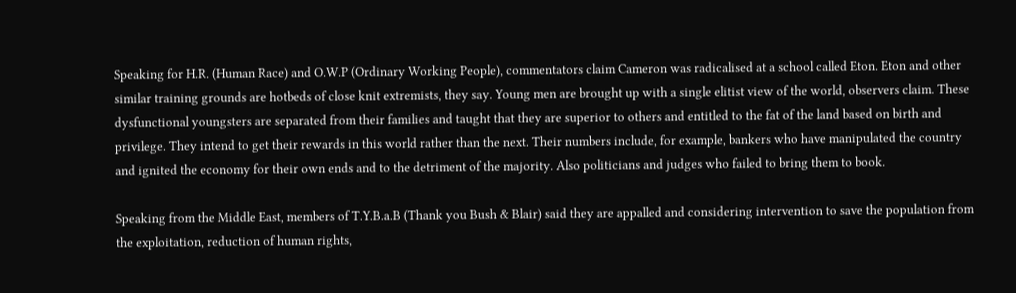Speaking for H.R. (Human Race) and O.W.P (Ordinary Working People), commentators claim Cameron was radicalised at a school called Eton. Eton and other similar training grounds are hotbeds of close knit extremists, they say. Young men are brought up with a single elitist view of the world, observers claim. These dysfunctional youngsters are separated from their families and taught that they are superior to others and entitled to the fat of the land based on birth and privilege. They intend to get their rewards in this world rather than the next. Their numbers include, for example, bankers who have manipulated the country and ignited the economy for their own ends and to the detriment of the majority. Also politicians and judges who failed to bring them to book.

Speaking from the Middle East, members of T.Y.B.a.B (Thank you Bush & Blair) said they are appalled and considering intervention to save the population from the exploitation, reduction of human rights,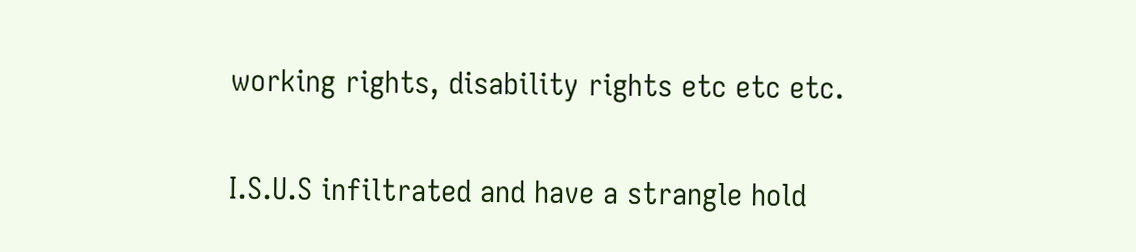working rights, disability rights etc etc etc.

I.S.U.S infiltrated and have a strangle hold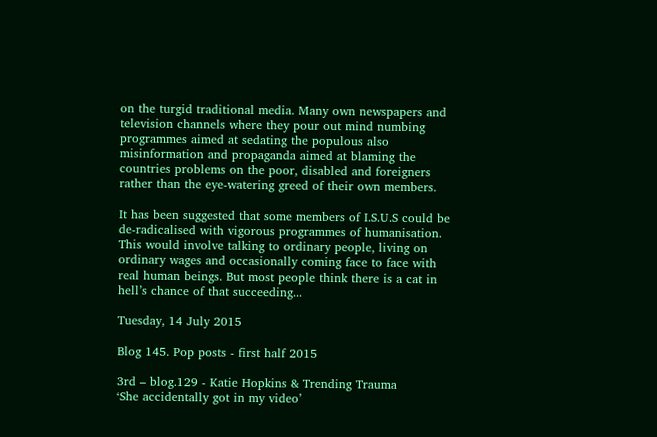on the turgid traditional media. Many own newspapers and television channels where they pour out mind numbing programmes aimed at sedating the populous also misinformation and propaganda aimed at blaming the countries problems on the poor, disabled and foreigners rather than the eye-watering greed of their own members.

It has been suggested that some members of I.S.U.S could be de-radicalised with vigorous programmes of humanisation. This would involve talking to ordinary people, living on ordinary wages and occasionally coming face to face with real human beings. But most people think there is a cat in hell’s chance of that succeeding...

Tuesday, 14 July 2015

Blog 145. Pop posts - first half 2015

3rd – blog.129 - Katie Hopkins & Trending Trauma
‘She accidentally got in my video’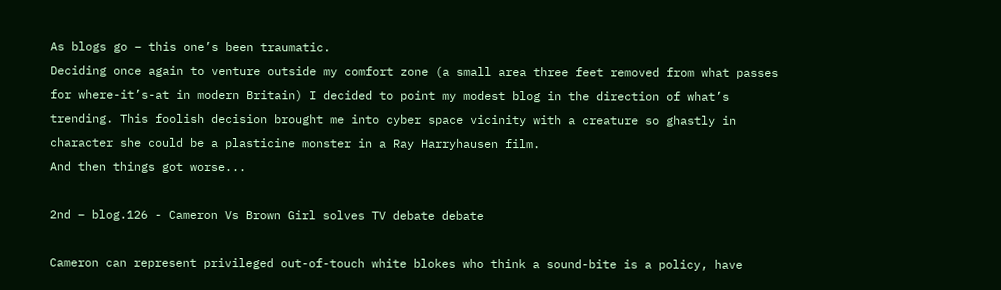As blogs go – this one’s been traumatic.
Deciding once again to venture outside my comfort zone (a small area three feet removed from what passes for where-it’s-at in modern Britain) I decided to point my modest blog in the direction of what’s trending. This foolish decision brought me into cyber space vicinity with a creature so ghastly in character she could be a plasticine monster in a Ray Harryhausen film.
And then things got worse...

2nd – blog.126 - Cameron Vs Brown Girl solves TV debate debate

Cameron can represent privileged out-of-touch white blokes who think a sound-bite is a policy, have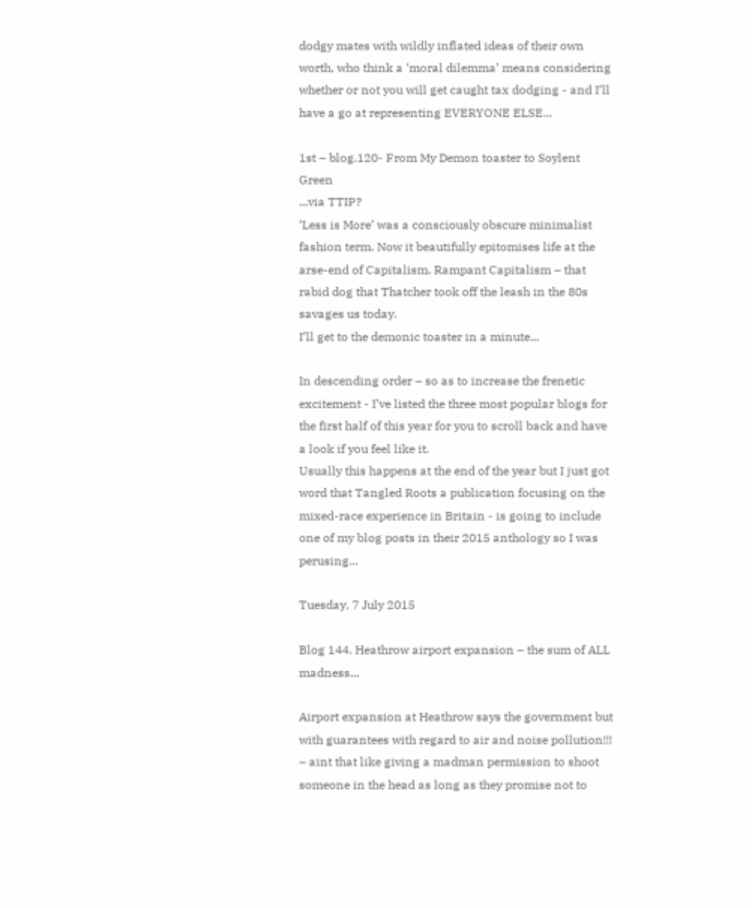dodgy mates with wildly inflated ideas of their own worth, who think a ‘moral dilemma’ means considering whether or not you will get caught tax dodging - and I’ll have a go at representing EVERYONE ELSE...

1st – blog.120- From My Demon toaster to Soylent Green
...via TTIP?
‘Less is More’ was a consciously obscure minimalist fashion term. Now it beautifully epitomises life at the arse-end of Capitalism. Rampant Capitalism – that rabid dog that Thatcher took off the leash in the 80s savages us today.
I’ll get to the demonic toaster in a minute...

In descending order – so as to increase the frenetic excitement - I’ve listed the three most popular blogs for the first half of this year for you to scroll back and have a look if you feel like it.
Usually this happens at the end of the year but I just got word that Tangled Roots a publication focusing on the mixed-race experience in Britain - is going to include one of my blog posts in their 2015 anthology so I was perusing...

Tuesday, 7 July 2015

Blog 144. Heathrow airport expansion – the sum of ALL madness...

Airport expansion at Heathrow says the government but with guarantees with regard to air and noise pollution!!! – aint that like giving a madman permission to shoot someone in the head as long as they promise not to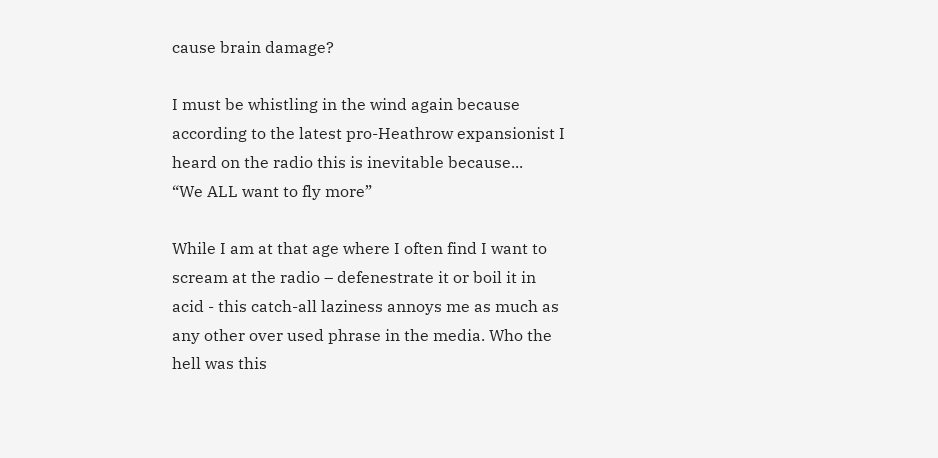cause brain damage?

I must be whistling in the wind again because according to the latest pro-Heathrow expansionist I heard on the radio this is inevitable because...
“We ALL want to fly more”

While I am at that age where I often find I want to scream at the radio – defenestrate it or boil it in acid - this catch-all laziness annoys me as much as any other over used phrase in the media. Who the hell was this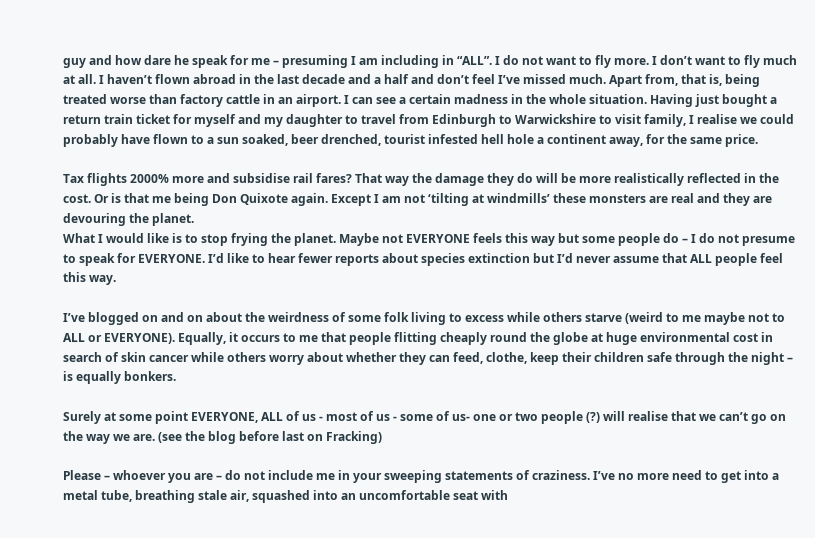guy and how dare he speak for me – presuming I am including in “ALL”. I do not want to fly more. I don’t want to fly much at all. I haven’t flown abroad in the last decade and a half and don’t feel I’ve missed much. Apart from, that is, being treated worse than factory cattle in an airport. I can see a certain madness in the whole situation. Having just bought a return train ticket for myself and my daughter to travel from Edinburgh to Warwickshire to visit family, I realise we could probably have flown to a sun soaked, beer drenched, tourist infested hell hole a continent away, for the same price.

Tax flights 2000% more and subsidise rail fares? That way the damage they do will be more realistically reflected in the cost. Or is that me being Don Quixote again. Except I am not ‘tilting at windmills’ these monsters are real and they are devouring the planet.
What I would like is to stop frying the planet. Maybe not EVERYONE feels this way but some people do – I do not presume to speak for EVERYONE. I’d like to hear fewer reports about species extinction but I’d never assume that ALL people feel this way.

I’ve blogged on and on about the weirdness of some folk living to excess while others starve (weird to me maybe not to ALL or EVERYONE). Equally, it occurs to me that people flitting cheaply round the globe at huge environmental cost in search of skin cancer while others worry about whether they can feed, clothe, keep their children safe through the night – is equally bonkers.

Surely at some point EVERYONE, ALL of us - most of us - some of us- one or two people (?) will realise that we can’t go on the way we are. (see the blog before last on Fracking)

Please – whoever you are – do not include me in your sweeping statements of craziness. I’ve no more need to get into a metal tube, breathing stale air, squashed into an uncomfortable seat with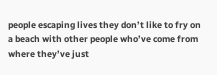people escaping lives they don’t like to fry on a beach with other people who’ve come from where they’ve just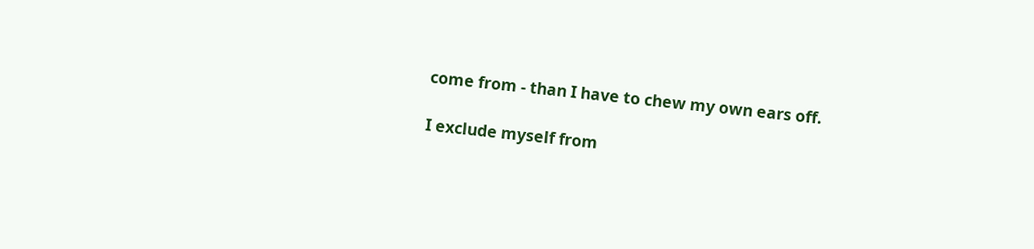come from - than I have to chew my own ears off.

I exclude myself from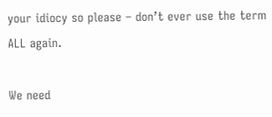your idiocy so please – don’t ever use the term ALL again.

We need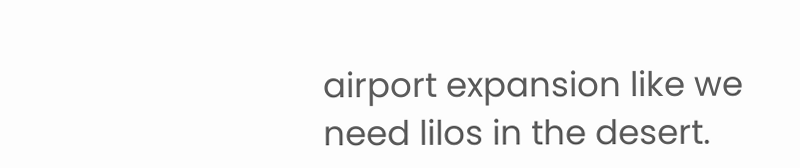airport expansion like we need lilos in the desert.